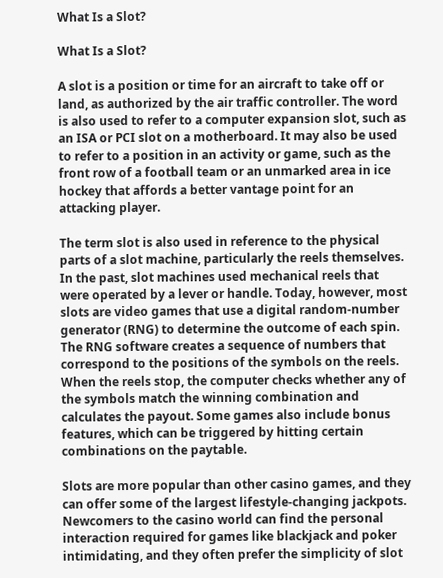What Is a Slot?

What Is a Slot?

A slot is a position or time for an aircraft to take off or land, as authorized by the air traffic controller. The word is also used to refer to a computer expansion slot, such as an ISA or PCI slot on a motherboard. It may also be used to refer to a position in an activity or game, such as the front row of a football team or an unmarked area in ice hockey that affords a better vantage point for an attacking player.

The term slot is also used in reference to the physical parts of a slot machine, particularly the reels themselves. In the past, slot machines used mechanical reels that were operated by a lever or handle. Today, however, most slots are video games that use a digital random-number generator (RNG) to determine the outcome of each spin. The RNG software creates a sequence of numbers that correspond to the positions of the symbols on the reels. When the reels stop, the computer checks whether any of the symbols match the winning combination and calculates the payout. Some games also include bonus features, which can be triggered by hitting certain combinations on the paytable.

Slots are more popular than other casino games, and they can offer some of the largest lifestyle-changing jackpots. Newcomers to the casino world can find the personal interaction required for games like blackjack and poker intimidating, and they often prefer the simplicity of slot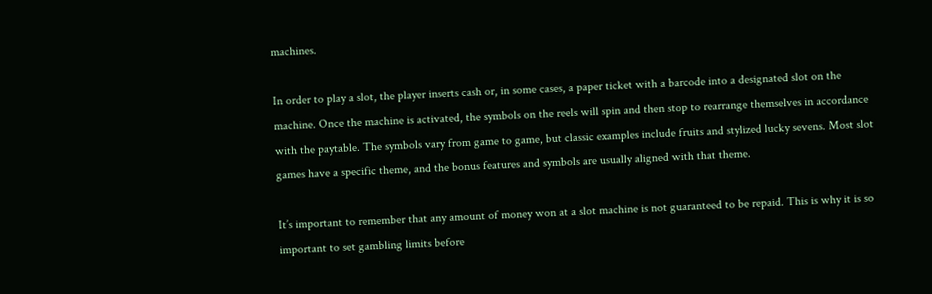machines.

In order to play a slot, the player inserts cash or, in some cases, a paper ticket with a barcode into a designated slot on the machine. Once the machine is activated, the symbols on the reels will spin and then stop to rearrange themselves in accordance with the paytable. The symbols vary from game to game, but classic examples include fruits and stylized lucky sevens. Most slot games have a specific theme, and the bonus features and symbols are usually aligned with that theme.

It’s important to remember that any amount of money won at a slot machine is not guaranteed to be repaid. This is why it is so important to set gambling limits before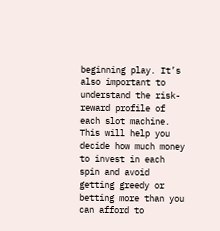beginning play. It’s also important to understand the risk-reward profile of each slot machine. This will help you decide how much money to invest in each spin and avoid getting greedy or betting more than you can afford to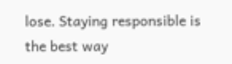lose. Staying responsible is the best way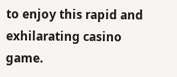to enjoy this rapid and exhilarating casino game.